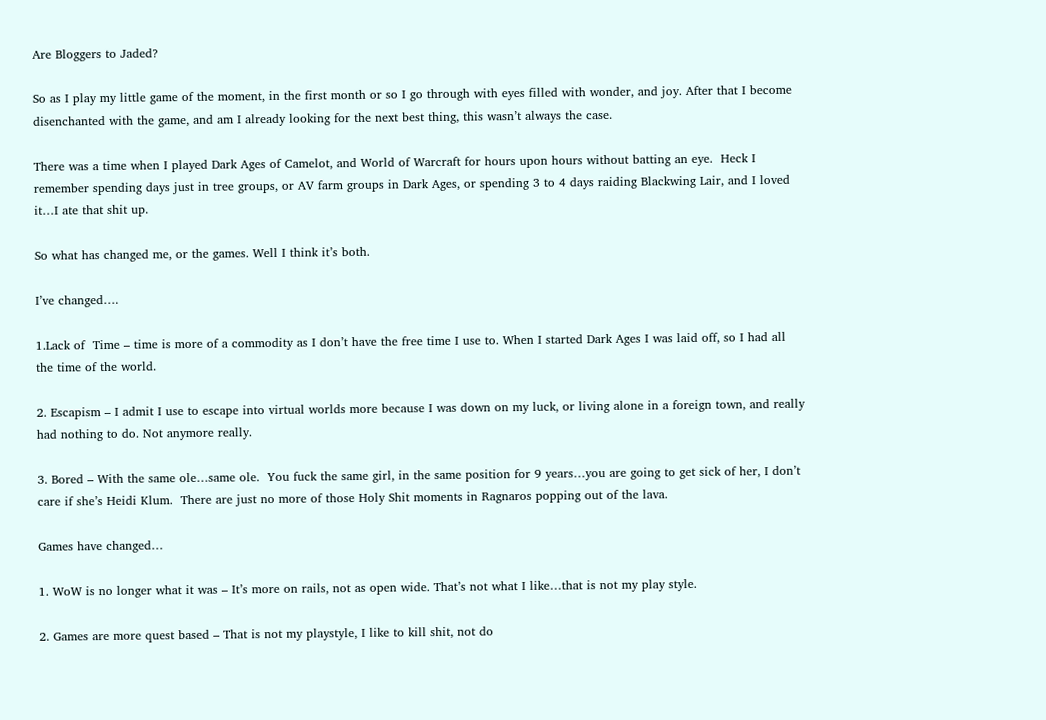Are Bloggers to Jaded?

So as I play my little game of the moment, in the first month or so I go through with eyes filled with wonder, and joy. After that I become disenchanted with the game, and am I already looking for the next best thing, this wasn’t always the case.

There was a time when I played Dark Ages of Camelot, and World of Warcraft for hours upon hours without batting an eye.  Heck I remember spending days just in tree groups, or AV farm groups in Dark Ages, or spending 3 to 4 days raiding Blackwing Lair, and I loved it…I ate that shit up.

So what has changed me, or the games. Well I think it’s both.

I’ve changed….

1.Lack of  Time – time is more of a commodity as I don’t have the free time I use to. When I started Dark Ages I was laid off, so I had all the time of the world.

2. Escapism – I admit I use to escape into virtual worlds more because I was down on my luck, or living alone in a foreign town, and really had nothing to do. Not anymore really.

3. Bored – With the same ole…same ole.  You fuck the same girl, in the same position for 9 years…you are going to get sick of her, I don’t care if she’s Heidi Klum.  There are just no more of those Holy Shit moments in Ragnaros popping out of the lava.

Games have changed…

1. WoW is no longer what it was – It’s more on rails, not as open wide. That’s not what I like…that is not my play style.

2. Games are more quest based – That is not my playstyle, I like to kill shit, not do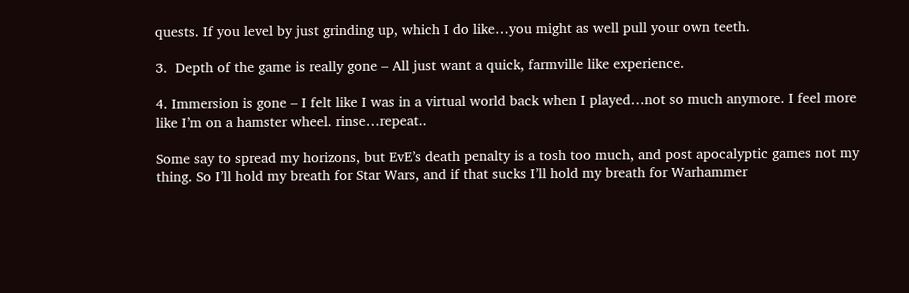quests. If you level by just grinding up, which I do like…you might as well pull your own teeth.

3.  Depth of the game is really gone – All just want a quick, farmville like experience.

4. Immersion is gone – I felt like I was in a virtual world back when I played…not so much anymore. I feel more like I’m on a hamster wheel. rinse…repeat..

Some say to spread my horizons, but EvE’s death penalty is a tosh too much, and post apocalyptic games not my thing. So I’ll hold my breath for Star Wars, and if that sucks I’ll hold my breath for Warhammer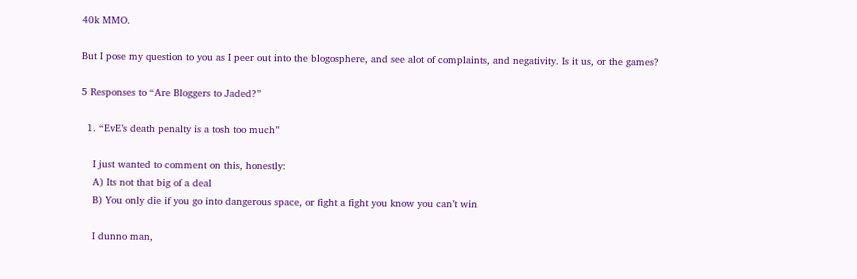40k MMO.

But I pose my question to you as I peer out into the blogosphere, and see alot of complaints, and negativity. Is it us, or the games?

5 Responses to “Are Bloggers to Jaded?”

  1. “EvE’s death penalty is a tosh too much”

    I just wanted to comment on this, honestly:
    A) Its not that big of a deal
    B) You only die if you go into dangerous space, or fight a fight you know you can’t win

    I dunno man,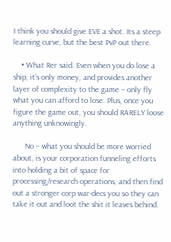I think you should give EVE a shot. Its a steep learning curve, but the best PvP out there.

    • What Rer said. Even when you do lose a ship, it’s only money, and provides another layer of complexity to the game – only fly what you can afford to lose. Plus, once you figure the game out, you should RARELY loose anything unknowingly.

      No – what you should be more worried about, is your corporation funneling efforts into holding a bit of space for processing/research operations, and then find out a stronger corp war-decs you so they can take it out and loot the shit it leaves behind.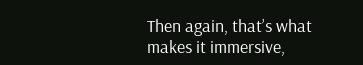Then again, that’s what makes it immersive,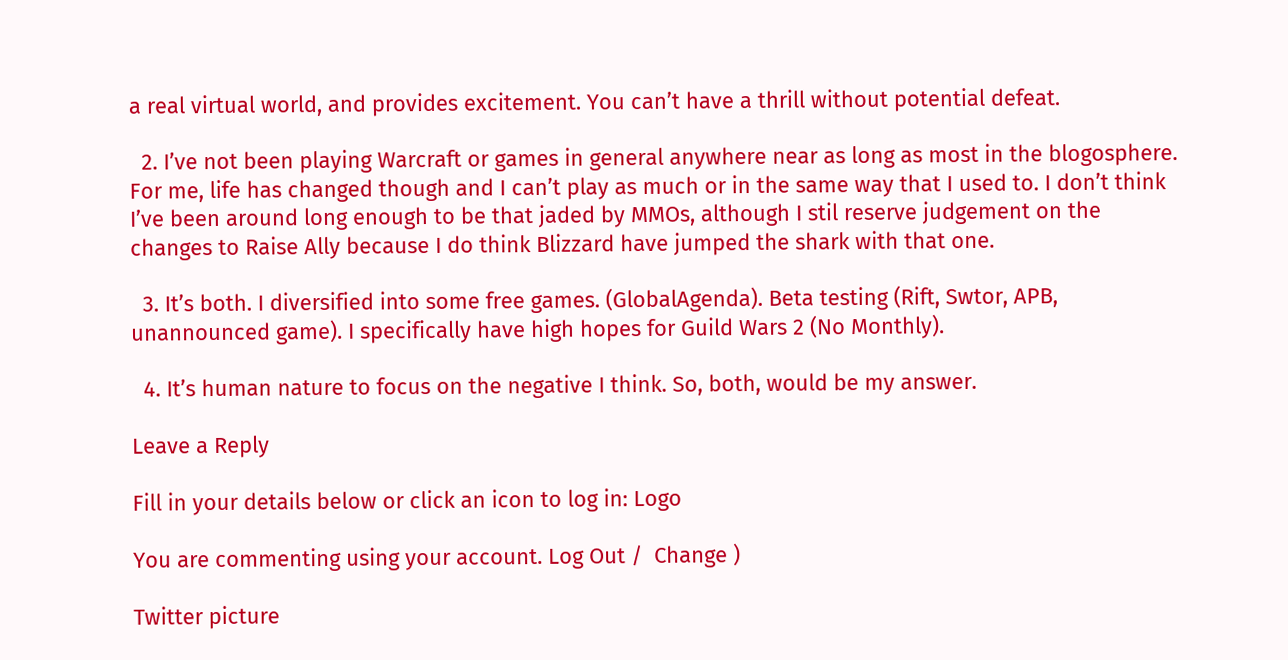a real virtual world, and provides excitement. You can’t have a thrill without potential defeat.

  2. I’ve not been playing Warcraft or games in general anywhere near as long as most in the blogosphere. For me, life has changed though and I can’t play as much or in the same way that I used to. I don’t think I’ve been around long enough to be that jaded by MMOs, although I stil reserve judgement on the changes to Raise Ally because I do think Blizzard have jumped the shark with that one.

  3. It’s both. I diversified into some free games. (GlobalAgenda). Beta testing (Rift, Swtor, APB, unannounced game). I specifically have high hopes for Guild Wars 2 (No Monthly).

  4. It’s human nature to focus on the negative I think. So, both, would be my answer.

Leave a Reply

Fill in your details below or click an icon to log in: Logo

You are commenting using your account. Log Out /  Change )

Twitter picture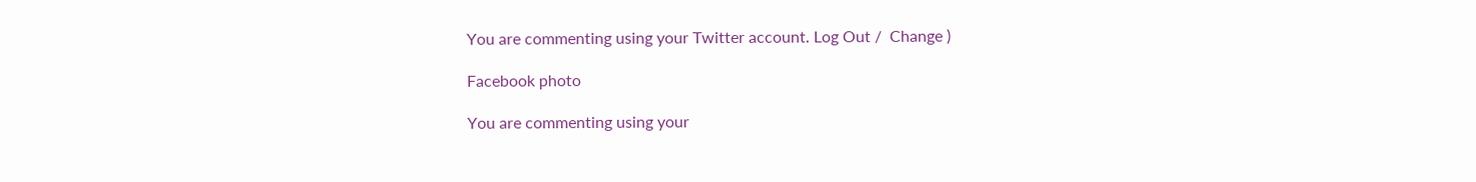You are commenting using your Twitter account. Log Out /  Change )

Facebook photo

You are commenting using your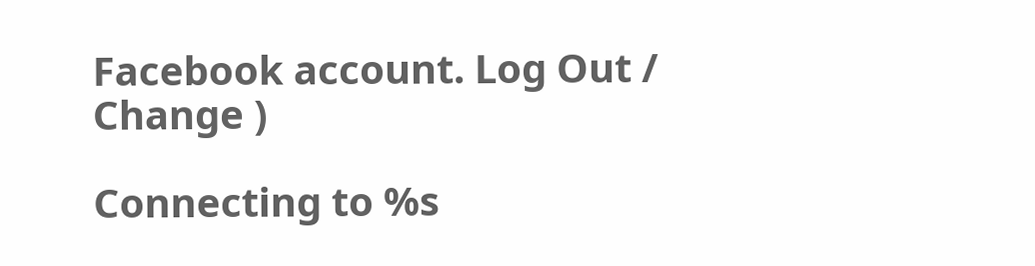Facebook account. Log Out /  Change )

Connecting to %s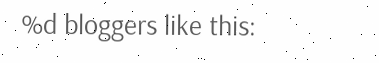%d bloggers like this: